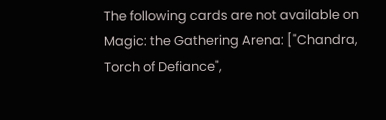The following cards are not available on Magic: the Gathering Arena: ["Chandra, Torch of Defiance",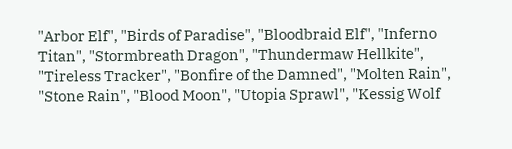"Arbor Elf", "Birds of Paradise", "Bloodbraid Elf", "Inferno Titan", "Stormbreath Dragon", "Thundermaw Hellkite", "Tireless Tracker", "Bonfire of the Damned", "Molten Rain", "Stone Rain", "Blood Moon", "Utopia Sprawl", "Kessig Wolf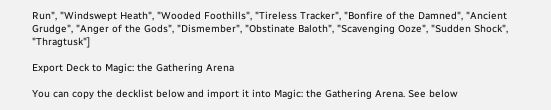Run", "Windswept Heath", "Wooded Foothills", "Tireless Tracker", "Bonfire of the Damned", "Ancient Grudge", "Anger of the Gods", "Dismember", "Obstinate Baloth", "Scavenging Ooze", "Sudden Shock", "Thragtusk"]

Export Deck to Magic: the Gathering Arena

You can copy the decklist below and import it into Magic: the Gathering Arena. See below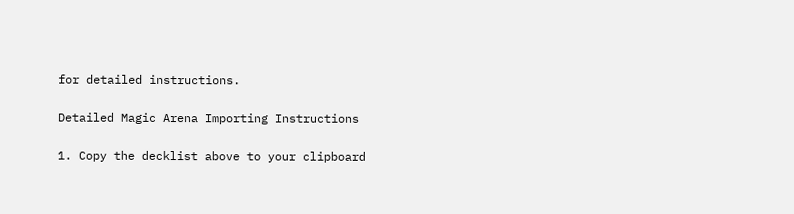for detailed instructions.

Detailed Magic Arena Importing Instructions

1. Copy the decklist above to your clipboard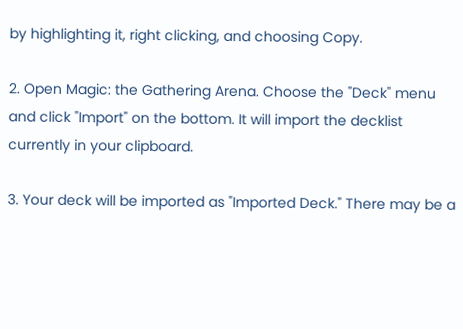by highlighting it, right clicking, and choosing Copy.

2. Open Magic: the Gathering Arena. Choose the "Deck" menu and click "Import" on the bottom. It will import the decklist currently in your clipboard.

3. Your deck will be imported as "Imported Deck." There may be a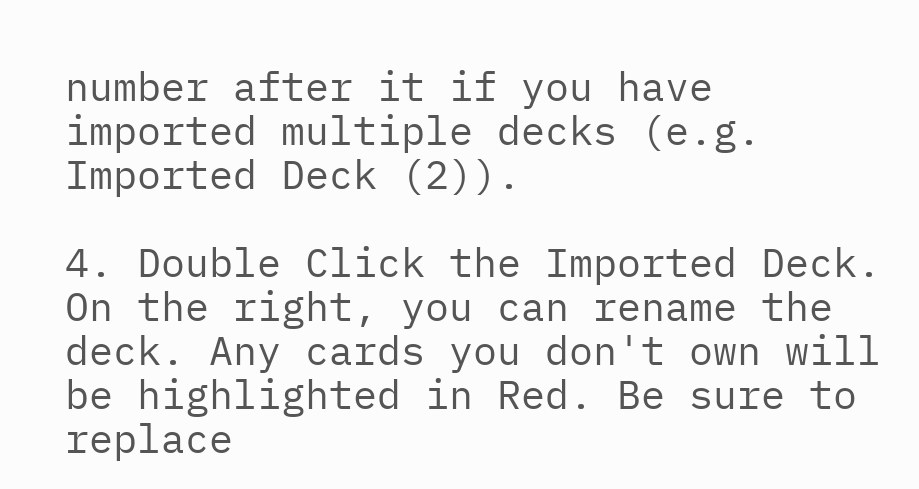number after it if you have imported multiple decks (e.g. Imported Deck (2)).

4. Double Click the Imported Deck. On the right, you can rename the deck. Any cards you don't own will be highlighted in Red. Be sure to replace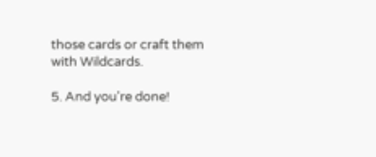those cards or craft them with Wildcards.

5. And you're done!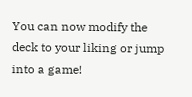You can now modify the deck to your liking or jump into a game!